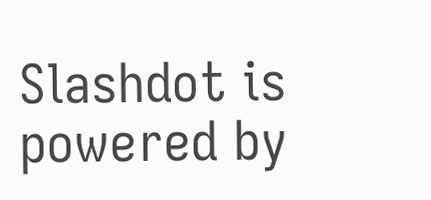Slashdot is powered by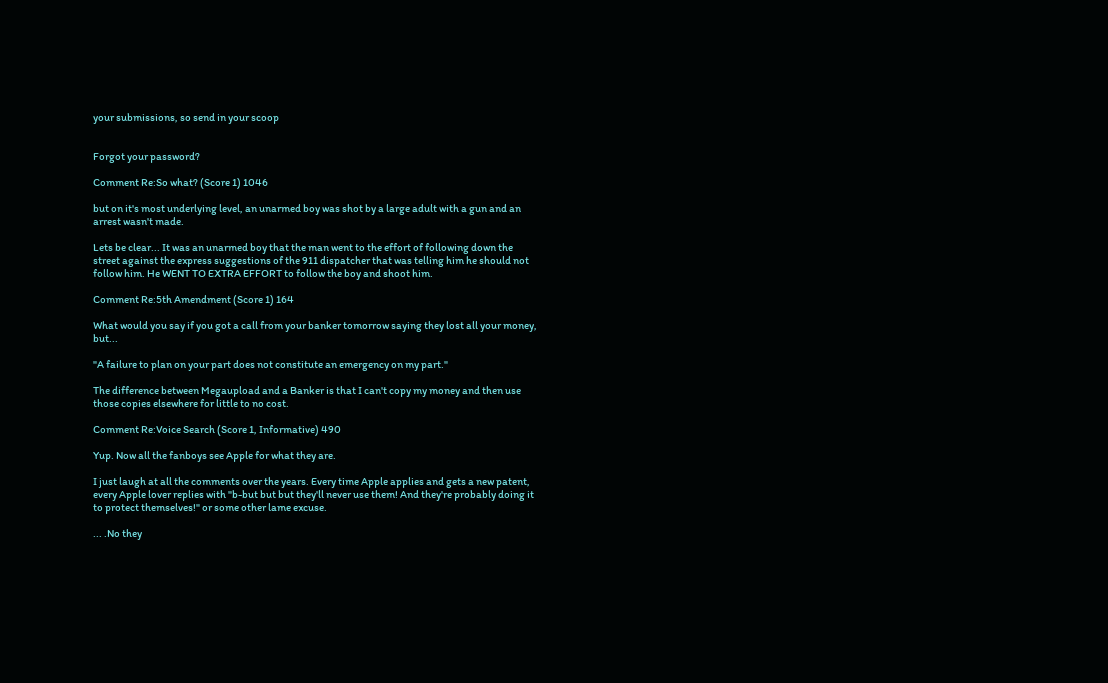your submissions, so send in your scoop


Forgot your password?

Comment Re:So what? (Score 1) 1046

but on it's most underlying level, an unarmed boy was shot by a large adult with a gun and an arrest wasn't made.

Lets be clear... It was an unarmed boy that the man went to the effort of following down the street against the express suggestions of the 911 dispatcher that was telling him he should not follow him. He WENT TO EXTRA EFFORT to follow the boy and shoot him.

Comment Re:5th Amendment (Score 1) 164

What would you say if you got a call from your banker tomorrow saying they lost all your money, but...

"A failure to plan on your part does not constitute an emergency on my part."

The difference between Megaupload and a Banker is that I can't copy my money and then use those copies elsewhere for little to no cost.

Comment Re:Voice Search (Score 1, Informative) 490

Yup. Now all the fanboys see Apple for what they are.

I just laugh at all the comments over the years. Every time Apple applies and gets a new patent, every Apple lover replies with "b-but but but they'll never use them! And they're probably doing it to protect themselves!" or some other lame excuse.

... .No they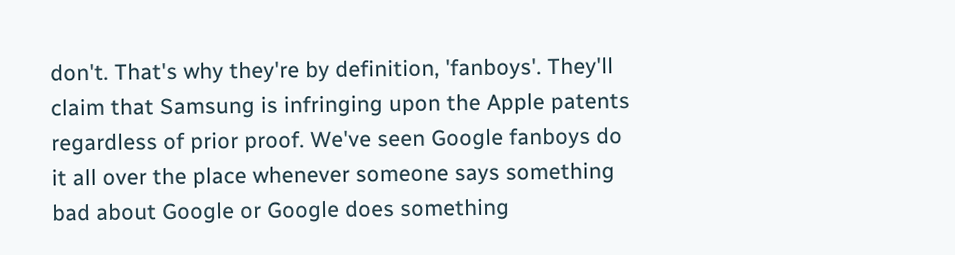don't. That's why they're by definition, 'fanboys'. They'll claim that Samsung is infringing upon the Apple patents regardless of prior proof. We've seen Google fanboys do it all over the place whenever someone says something bad about Google or Google does something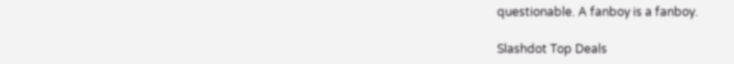questionable. A fanboy is a fanboy.

Slashdot Top Deals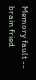Memory fault -- brain fried